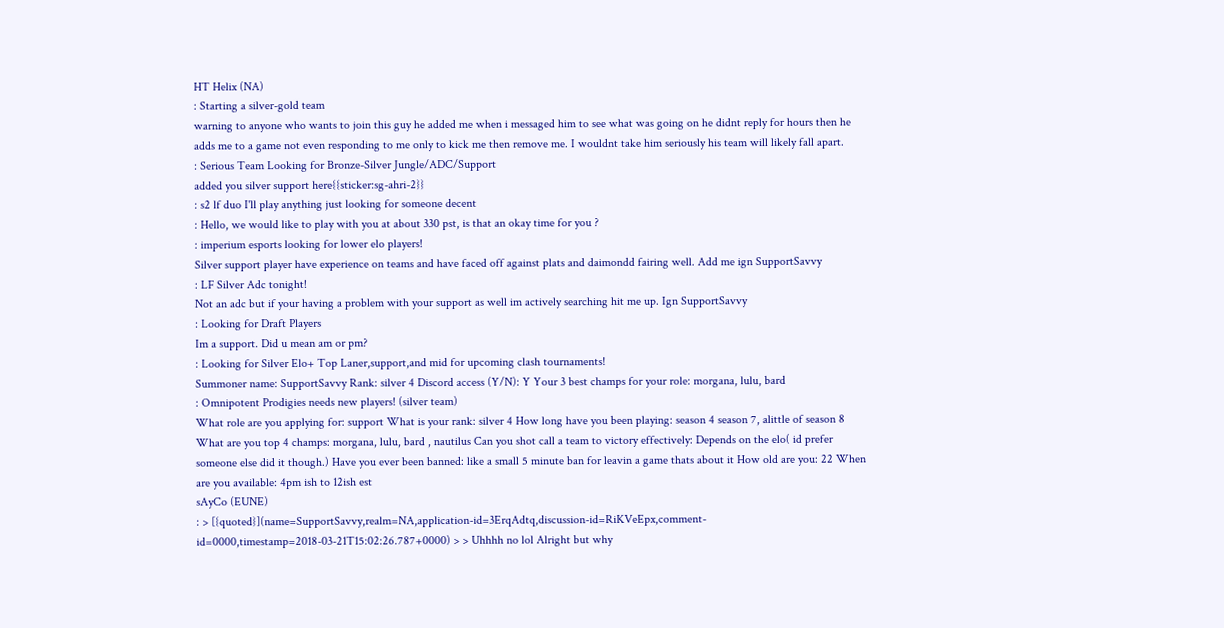HT Helix (NA)
: Starting a silver-gold team
warning to anyone who wants to join this guy he added me when i messaged him to see what was going on he didnt reply for hours then he adds me to a game not even responding to me only to kick me then remove me. I wouldnt take him seriously his team will likely fall apart.
: Serious Team Looking for Bronze-Silver Jungle/ADC/Support
added you silver support here{{sticker:sg-ahri-2}}
: s2 lf duo I'll play anything just looking for someone decent
: Hello, we would like to play with you at about 330 pst, is that an okay time for you ?
: imperium esports looking for lower elo players!
Silver support player have experience on teams and have faced off against plats and daimondd fairing well. Add me ign SupportSavvy
: LF Silver Adc tonight!
Not an adc but if your having a problem with your support as well im actively searching hit me up. Ign SupportSavvy
: Looking for Draft Players
Im a support. Did u mean am or pm?
: Looking for Silver Elo+ Top Laner,support,and mid for upcoming clash tournaments!
Summoner name: SupportSavvy Rank: silver 4 Discord access (Y/N): Y Your 3 best champs for your role: morgana, lulu, bard
: Omnipotent Prodigies needs new players! (silver team)
What role are you applying for: support What is your rank: silver 4 How long have you been playing: season 4 season 7, alittle of season 8 What are you top 4 champs: morgana, lulu, bard , nautilus Can you shot call a team to victory effectively: Depends on the elo( id prefer someone else did it though.) Have you ever been banned: like a small 5 minute ban for leavin a game thats about it How old are you: 22 When are you available: 4pm ish to 12ish est
sAyCo (EUNE)
: > [{quoted}](name=SupportSavvy,realm=NA,application-id=3ErqAdtq,discussion-id=RiKVeEpx,comment-id=0000,timestamp=2018-03-21T15:02:26.787+0000) > > Uhhhh no lol Alright but why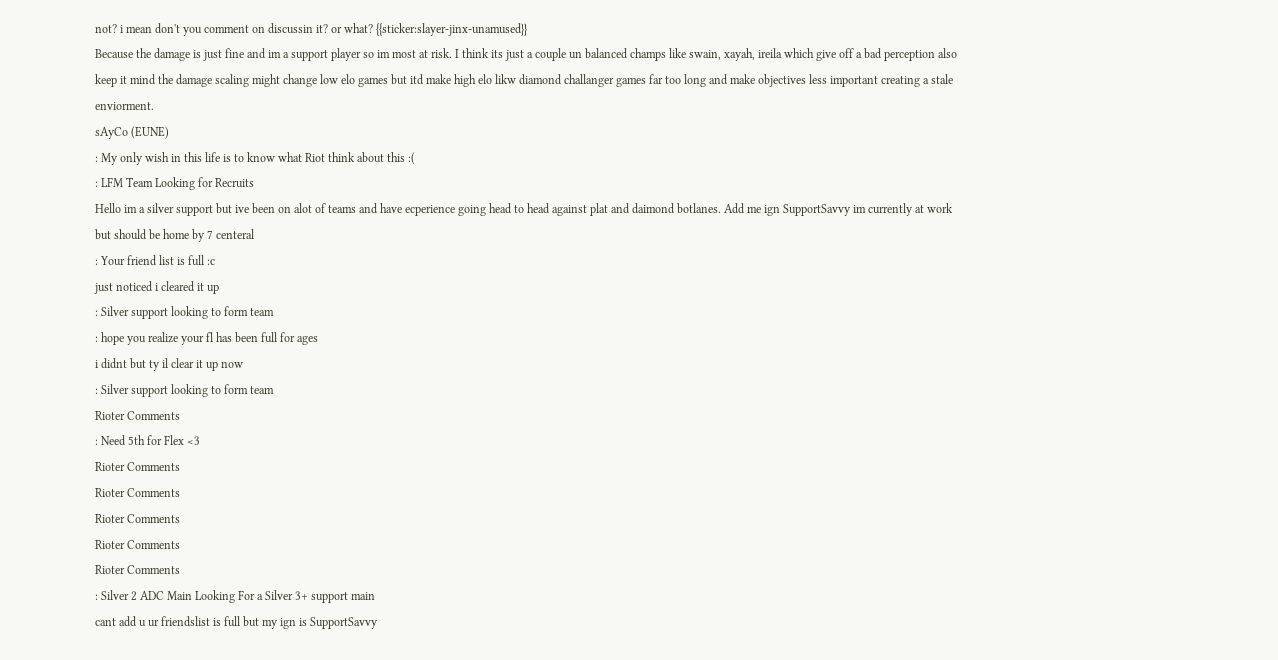not? i mean don't you comment on discussin it? or what? {{sticker:slayer-jinx-unamused}}
Because the damage is just fine and im a support player so im most at risk. I think its just a couple un balanced champs like swain, xayah, ireila which give off a bad perception also keep it mind the damage scaling might change low elo games but itd make high elo likw diamond challanger games far too long and make objectives less important creating a stale enviorment.
sAyCo (EUNE)
: My only wish in this life is to know what Riot think about this :(
: LFM Team Looking for Recruits
Hello im a silver support but ive been on alot of teams and have ecperience going head to head against plat and daimond botlanes. Add me ign SupportSavvy im currently at work but should be home by 7 centeral
: Your friend list is full :c
just noticed i cleared it up
: Silver support looking to form team
: hope you realize your fl has been full for ages
i didnt but ty il clear it up now
: Silver support looking to form team
Rioter Comments
: Need 5th for Flex <3
Rioter Comments
Rioter Comments
Rioter Comments
Rioter Comments
Rioter Comments
: Silver 2 ADC Main Looking For a Silver 3+ support main
cant add u ur friendslist is full but my ign is SupportSavvy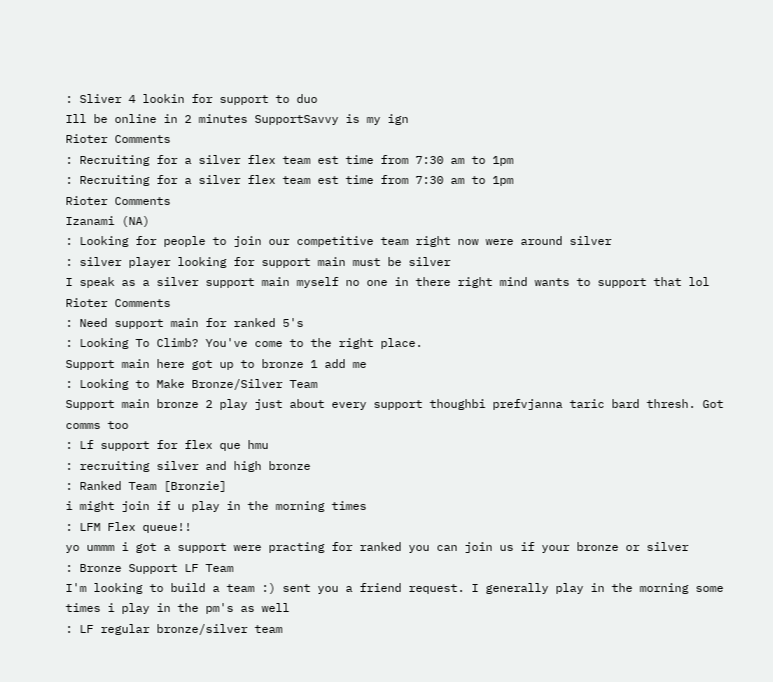: Sliver 4 lookin for support to duo
Ill be online in 2 minutes SupportSavvy is my ign
Rioter Comments
: Recruiting for a silver flex team est time from 7:30 am to 1pm
: Recruiting for a silver flex team est time from 7:30 am to 1pm
Rioter Comments
Izanami (NA)
: Looking for people to join our competitive team right now were around silver
: silver player looking for support main must be silver
I speak as a silver support main myself no one in there right mind wants to support that lol
Rioter Comments
: Need support main for ranked 5's
: Looking To Climb? You've come to the right place.
Support main here got up to bronze 1 add me
: Looking to Make Bronze/Silver Team
Support main bronze 2 play just about every support thoughbi prefvjanna taric bard thresh. Got comms too
: Lf support for flex que hmu
: recruiting silver and high bronze
: Ranked Team [Bronzie]
i might join if u play in the morning times
: LFM Flex queue!!
yo ummm i got a support were practing for ranked you can join us if your bronze or silver
: Bronze Support LF Team
I'm looking to build a team :) sent you a friend request. I generally play in the morning some times i play in the pm's as well
: LF regular bronze/silver team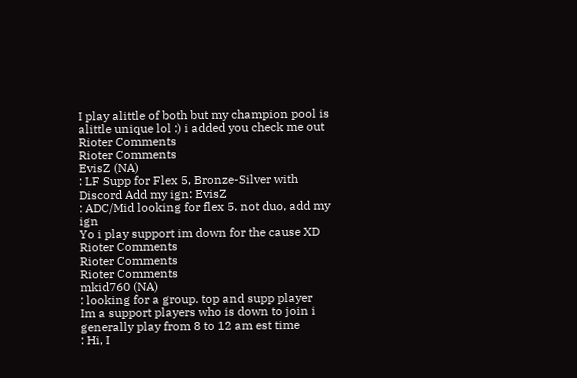I play alittle of both but my champion pool is alittle unique lol :) i added you check me out
Rioter Comments
Rioter Comments
EvisZ (NA)
: LF Supp for Flex 5, Bronze-Silver with Discord Add my ign: EvisZ
: ADC/Mid looking for flex 5. not duo, add my ign
Yo i play support im down for the cause XD
Rioter Comments
Rioter Comments
Rioter Comments
mkid760 (NA)
: looking for a group. top and supp player
Im a support players who is down to join i generally play from 8 to 12 am est time
: Hi, I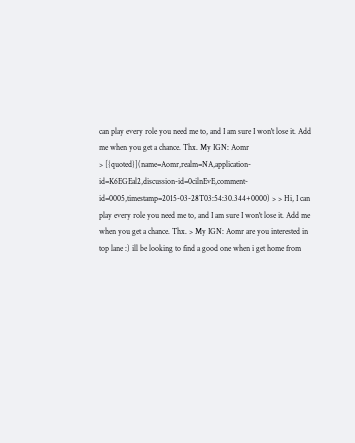can play every role you need me to, and I am sure I won't lose it. Add me when you get a chance. Thx. My IGN: Aomr
> [{quoted}](name=Aomr,realm=NA,application-id=K6EGEal2,discussion-id=0cilnEvE,comment-id=0005,timestamp=2015-03-28T03:54:30.344+0000) > > Hi, I can play every role you need me to, and I am sure I won't lose it. Add me when you get a chance. Thx. > My IGN: Aomr are you interested in top lane :) ill be looking to find a good one when i get home from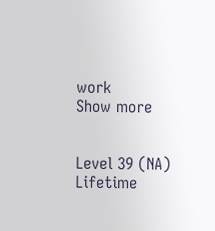work
Show more


Level 39 (NA)
Lifetime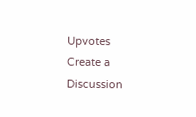Upvotes
Create a Discussion